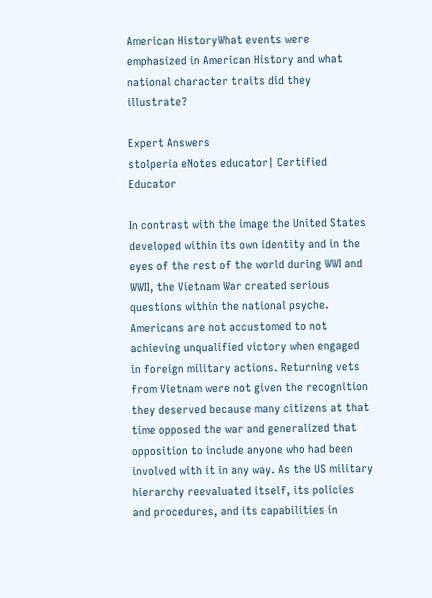American HistoryWhat events were emphasized in American History and what national character traits did they illustrate?

Expert Answers
stolperia eNotes educator| Certified Educator

In contrast with the image the United States developed within its own identity and in the eyes of the rest of the world during WWI and WWII, the Vietnam War created serious questions within the national psyche. Americans are not accustomed to not achieving unqualified victory when engaged in foreign military actions. Returning vets from Vietnam were not given the recognition they deserved because many citizens at that time opposed the war and generalized that opposition to include anyone who had been involved with it in any way. As the US military hierarchy reevaluated itself, its policies and procedures, and its capabilities in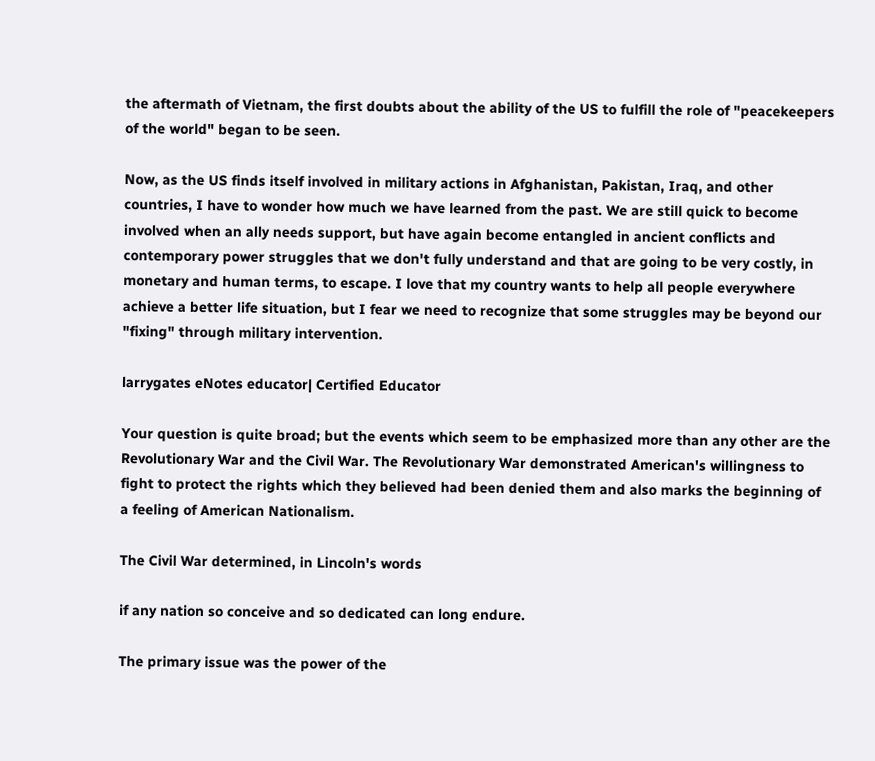the aftermath of Vietnam, the first doubts about the ability of the US to fulfill the role of "peacekeepers of the world" began to be seen.

Now, as the US finds itself involved in military actions in Afghanistan, Pakistan, Iraq, and other countries, I have to wonder how much we have learned from the past. We are still quick to become involved when an ally needs support, but have again become entangled in ancient conflicts and contemporary power struggles that we don't fully understand and that are going to be very costly, in monetary and human terms, to escape. I love that my country wants to help all people everywhere achieve a better life situation, but I fear we need to recognize that some struggles may be beyond our "fixing" through military intervention.

larrygates eNotes educator| Certified Educator

Your question is quite broad; but the events which seem to be emphasized more than any other are the Revolutionary War and the Civil War. The Revolutionary War demonstrated American's willingness to fight to protect the rights which they believed had been denied them and also marks the beginning of a feeling of American Nationalism.

The Civil War determined, in Lincoln's words

if any nation so conceive and so dedicated can long endure.

The primary issue was the power of the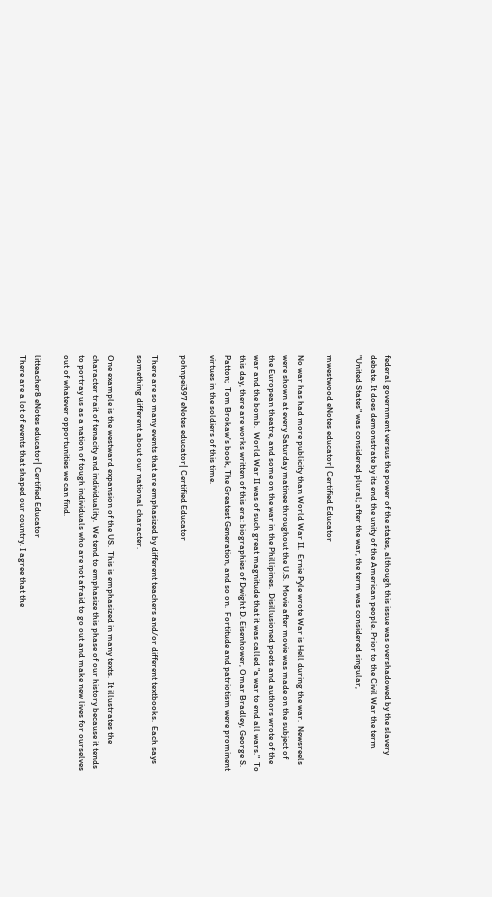federal government versus the power of the states, although this issue was overshadowed by the slavery debate. It does demonstrate by its end the unity of the American people. Prior to the Civil War the term "United States" was considered plural; after the war, the term was considered singular,

mwestwood eNotes educator| Certified Educator

No war has had more publicity than World War II.  Ernie Pyle wrote War is Hell during the war.  Newsreels were shown at every Saturday matinee throughout the U.S.  Movie after movie was made on the subject of the European theatre, and some on the war in the Phillipines.  Disillusioned poets and authors wrote of the war and the bomb.  World War II was of such great magnitude that it was called "a war to end all wars."  To this day, there are works written of this era: biographies of Dwight D. Eisenhower, Omar Bradley, George S. Patton;  Tom Brokaw's book, The Greatest Generation, and so on.  Fortitude and patriotism were prominent virtues in the soldiers of this time.

pohnpei397 eNotes educator| Certified Educator

There are so many events that are emphasized by different teachers and/or different textbooks.  Each says something different about our national character.

One example is the westward expansion of the US.  This is emphasized in many texts.  It illustrates the character trait of tenacity and individuality.  We tend to emphasize this phase of our history because it tends to portray us as a nation of tough individuals who are not afraid to go out and make new lives for ourselves out of whatever opportunities we can find.

litteacher8 eNotes educator| Certified Educator
There are a lot of events that shaped our country. I agree that the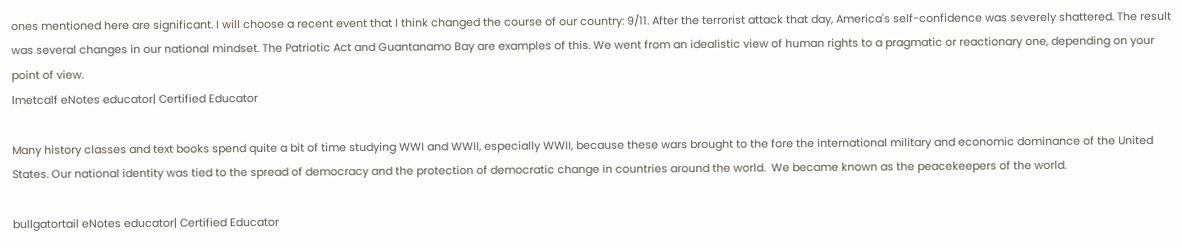ones mentioned here are significant. I will choose a recent event that I think changed the course of our country: 9/11. After the terrorist attack that day, America's self-confidence was severely shattered. The result was several changes in our national mindset. The Patriotic Act and Guantanamo Bay are examples of this. We went from an idealistic view of human rights to a pragmatic or reactionary one, depending on your point of view.
lmetcalf eNotes educator| Certified Educator

Many history classes and text books spend quite a bit of time studying WWI and WWII, especially WWII, because these wars brought to the fore the international military and economic dominance of the United States. Our national identity was tied to the spread of democracy and the protection of democratic change in countries around the world.  We became known as the peacekeepers of the world.

bullgatortail eNotes educator| Certified Educator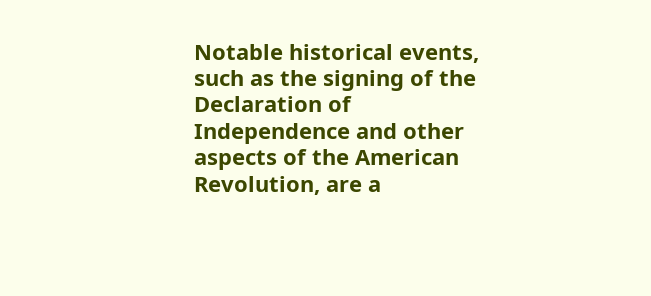Notable historical events, such as the signing of the Declaration of Independence and other aspects of the American Revolution, are a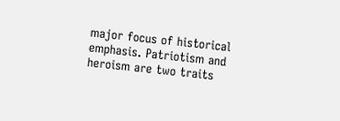major focus of historical emphasis. Patriotism and heroism are two traits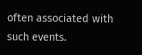often associated with such events.